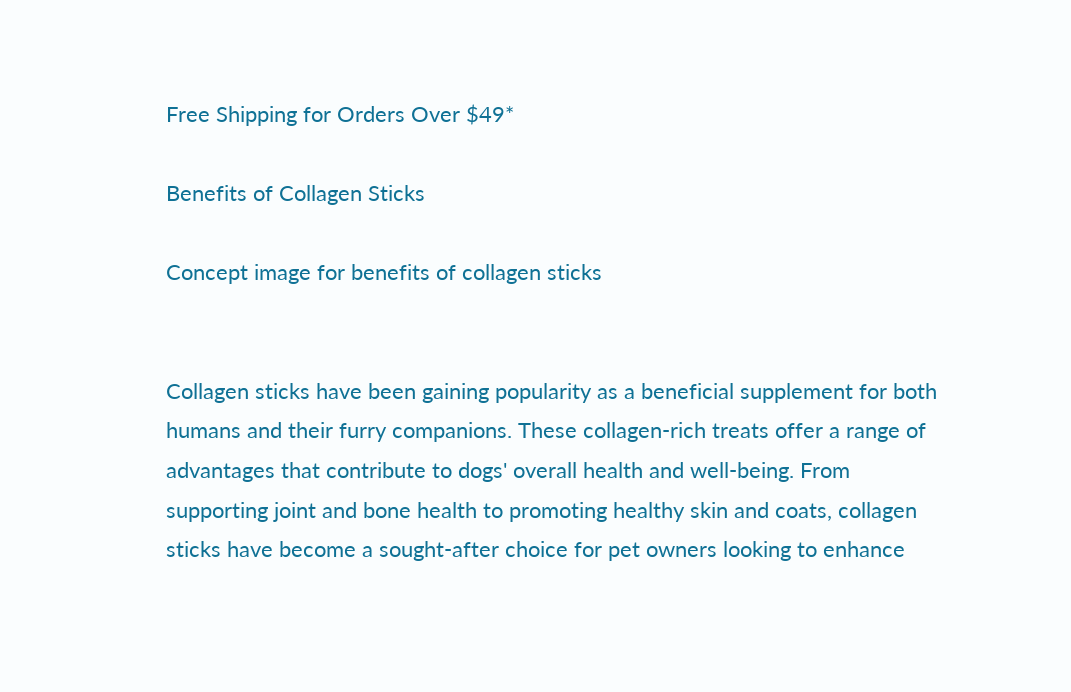Free Shipping for Orders Over $49*

Benefits of Collagen Sticks

Concept image for benefits of collagen sticks


Collagen sticks have been gaining popularity as a beneficial supplement for both humans and their furry companions. These collagen-rich treats offer a range of advantages that contribute to dogs' overall health and well-being. From supporting joint and bone health to promoting healthy skin and coats, collagen sticks have become a sought-after choice for pet owners looking to enhance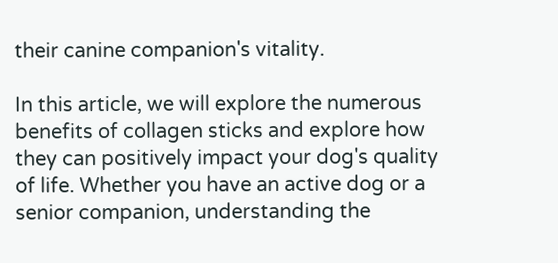their canine companion's vitality.

In this article, we will explore the numerous benefits of collagen sticks and explore how they can positively impact your dog's quality of life. Whether you have an active dog or a senior companion, understanding the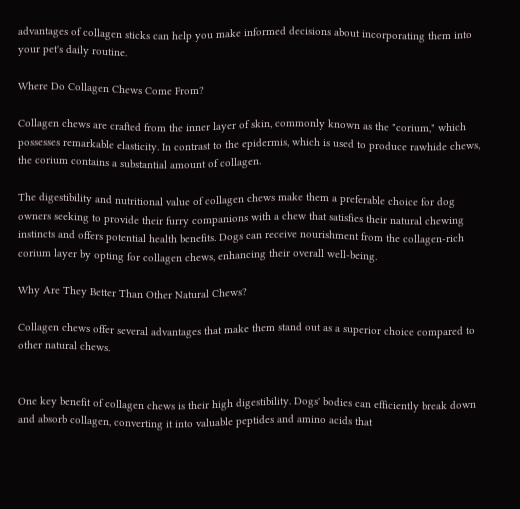advantages of collagen sticks can help you make informed decisions about incorporating them into your pet's daily routine.

Where Do Collagen Chews Come From?

Collagen chews are crafted from the inner layer of skin, commonly known as the "corium," which possesses remarkable elasticity. In contrast to the epidermis, which is used to produce rawhide chews, the corium contains a substantial amount of collagen.

The digestibility and nutritional value of collagen chews make them a preferable choice for dog owners seeking to provide their furry companions with a chew that satisfies their natural chewing instincts and offers potential health benefits. Dogs can receive nourishment from the collagen-rich corium layer by opting for collagen chews, enhancing their overall well-being.

Why Are They Better Than Other Natural Chews?

Collagen chews offer several advantages that make them stand out as a superior choice compared to other natural chews.


One key benefit of collagen chews is their high digestibility. Dogs' bodies can efficiently break down and absorb collagen, converting it into valuable peptides and amino acids that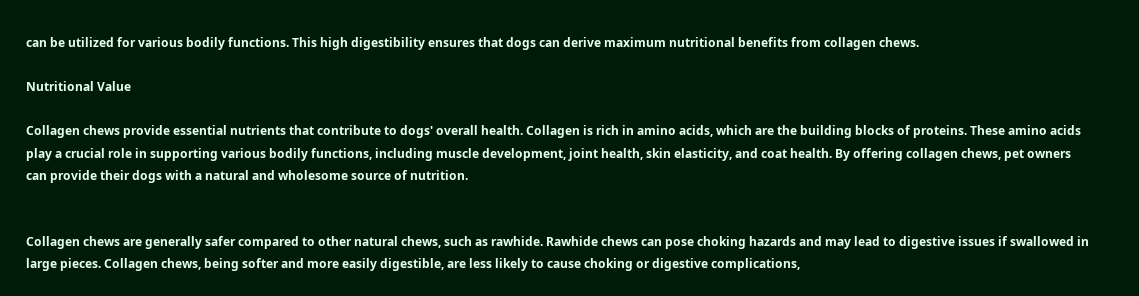can be utilized for various bodily functions. This high digestibility ensures that dogs can derive maximum nutritional benefits from collagen chews.

Nutritional Value

Collagen chews provide essential nutrients that contribute to dogs' overall health. Collagen is rich in amino acids, which are the building blocks of proteins. These amino acids play a crucial role in supporting various bodily functions, including muscle development, joint health, skin elasticity, and coat health. By offering collagen chews, pet owners can provide their dogs with a natural and wholesome source of nutrition.


Collagen chews are generally safer compared to other natural chews, such as rawhide. Rawhide chews can pose choking hazards and may lead to digestive issues if swallowed in large pieces. Collagen chews, being softer and more easily digestible, are less likely to cause choking or digestive complications,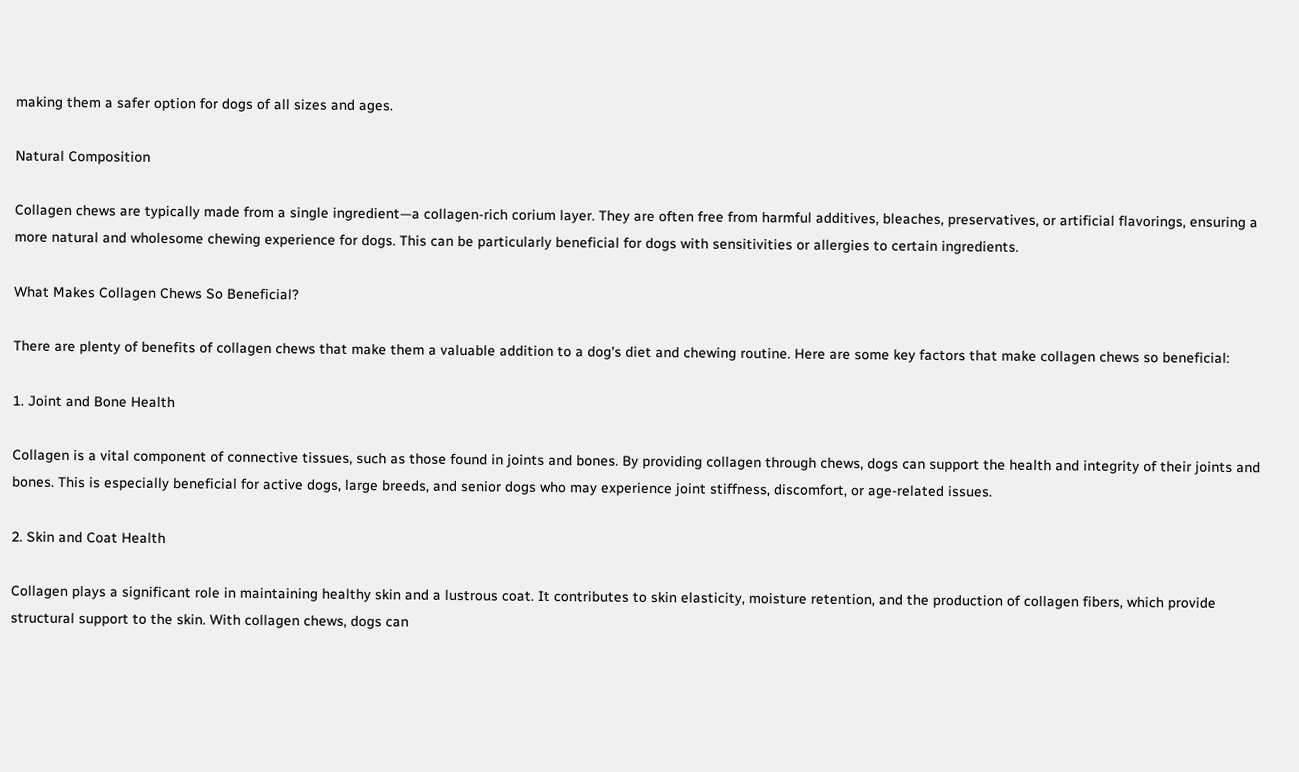making them a safer option for dogs of all sizes and ages.

Natural Composition

Collagen chews are typically made from a single ingredient—a collagen-rich corium layer. They are often free from harmful additives, bleaches, preservatives, or artificial flavorings, ensuring a more natural and wholesome chewing experience for dogs. This can be particularly beneficial for dogs with sensitivities or allergies to certain ingredients.

What Makes Collagen Chews So Beneficial?

There are plenty of benefits of collagen chews that make them a valuable addition to a dog's diet and chewing routine. Here are some key factors that make collagen chews so beneficial:

1. Joint and Bone Health

Collagen is a vital component of connective tissues, such as those found in joints and bones. By providing collagen through chews, dogs can support the health and integrity of their joints and bones. This is especially beneficial for active dogs, large breeds, and senior dogs who may experience joint stiffness, discomfort, or age-related issues.

2. Skin and Coat Health

Collagen plays a significant role in maintaining healthy skin and a lustrous coat. It contributes to skin elasticity, moisture retention, and the production of collagen fibers, which provide structural support to the skin. With collagen chews, dogs can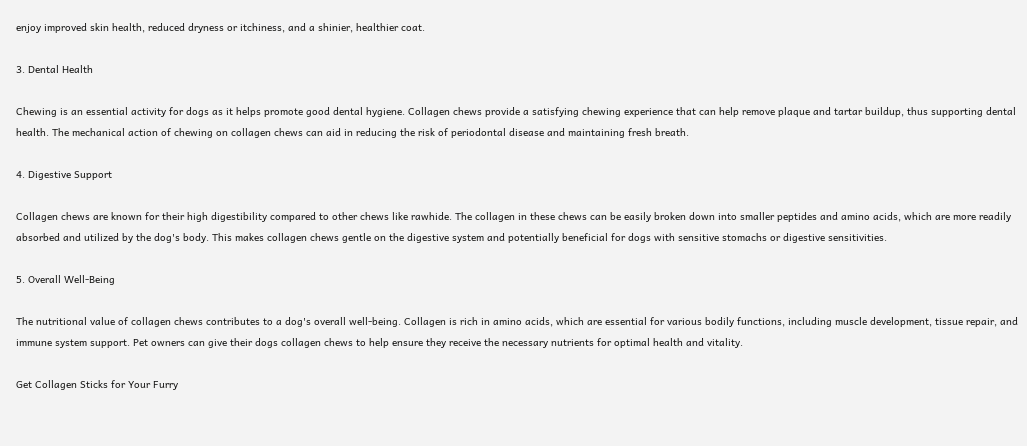enjoy improved skin health, reduced dryness or itchiness, and a shinier, healthier coat.

3. Dental Health

Chewing is an essential activity for dogs as it helps promote good dental hygiene. Collagen chews provide a satisfying chewing experience that can help remove plaque and tartar buildup, thus supporting dental health. The mechanical action of chewing on collagen chews can aid in reducing the risk of periodontal disease and maintaining fresh breath.

4. Digestive Support

Collagen chews are known for their high digestibility compared to other chews like rawhide. The collagen in these chews can be easily broken down into smaller peptides and amino acids, which are more readily absorbed and utilized by the dog's body. This makes collagen chews gentle on the digestive system and potentially beneficial for dogs with sensitive stomachs or digestive sensitivities.

5. Overall Well-Being

The nutritional value of collagen chews contributes to a dog's overall well-being. Collagen is rich in amino acids, which are essential for various bodily functions, including muscle development, tissue repair, and immune system support. Pet owners can give their dogs collagen chews to help ensure they receive the necessary nutrients for optimal health and vitality.

Get Collagen Sticks for Your Furry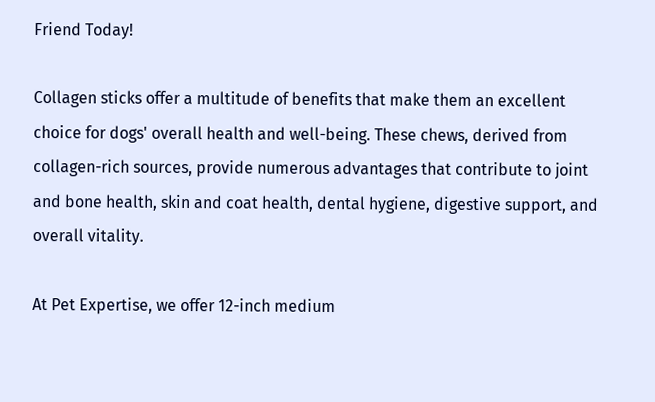Friend Today!

Collagen sticks offer a multitude of benefits that make them an excellent choice for dogs' overall health and well-being. These chews, derived from collagen-rich sources, provide numerous advantages that contribute to joint and bone health, skin and coat health, dental hygiene, digestive support, and overall vitality.

At Pet Expertise, we offer 12-inch medium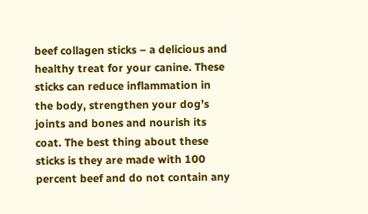beef collagen sticks – a delicious and healthy treat for your canine. These sticks can reduce inflammation in the body, strengthen your dog’s joints and bones and nourish its coat. The best thing about these sticks is they are made with 100 percent beef and do not contain any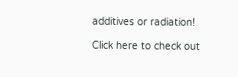additives or radiation!

Click here to check out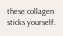these collagen sticks yourself.